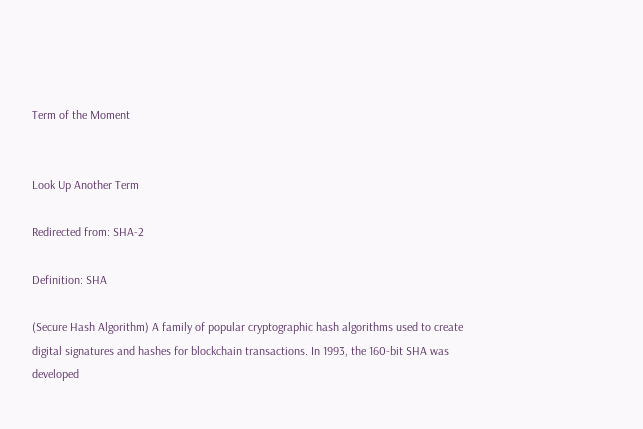Term of the Moment


Look Up Another Term

Redirected from: SHA-2

Definition: SHA

(Secure Hash Algorithm) A family of popular cryptographic hash algorithms used to create digital signatures and hashes for blockchain transactions. In 1993, the 160-bit SHA was developed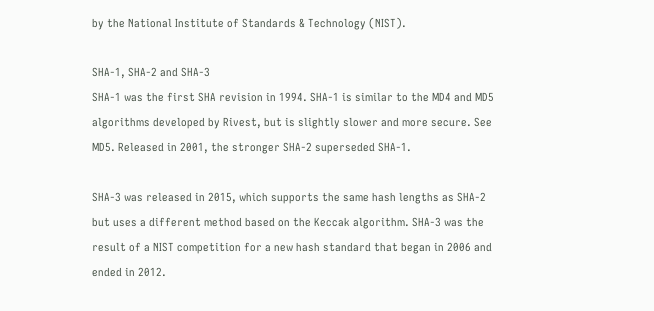by the National Institute of Standards & Technology (NIST).

SHA-1, SHA-2 and SHA-3
SHA-1 was the first SHA revision in 1994. SHA-1 is similar to the MD4 and MD5 algorithms developed by Rivest, but is slightly slower and more secure. See MD5. Released in 2001, the stronger SHA-2 superseded SHA-1.

SHA-3 was released in 2015, which supports the same hash lengths as SHA-2 but uses a different method based on the Keccak algorithm. SHA-3 was the result of a NIST competition for a new hash standard that began in 2006 and ended in 2012.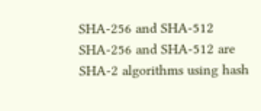SHA-256 and SHA-512
SHA-256 and SHA-512 are SHA-2 algorithms using hash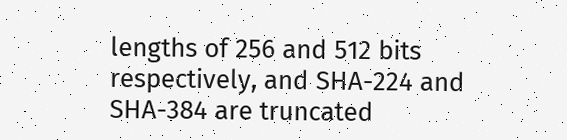lengths of 256 and 512 bits respectively, and SHA-224 and SHA-384 are truncated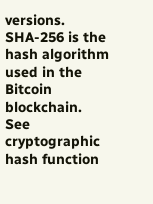versions. SHA-256 is the hash algorithm used in the Bitcoin blockchain. See cryptographic hash function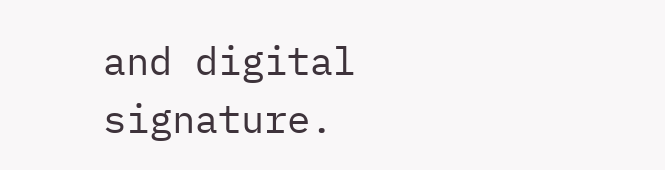and digital signature.